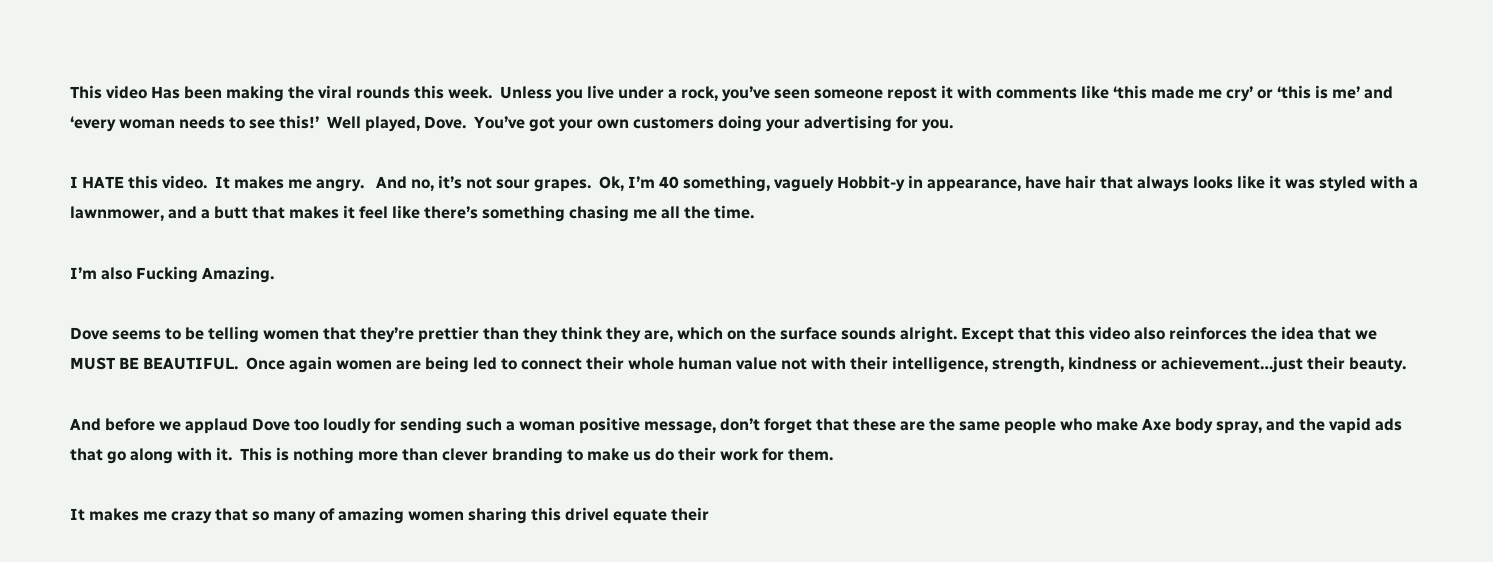This video Has been making the viral rounds this week.  Unless you live under a rock, you’ve seen someone repost it with comments like ‘this made me cry’ or ‘this is me’ and ‘every woman needs to see this!’  Well played, Dove.  You’ve got your own customers doing your advertising for you.

I HATE this video.  It makes me angry.   And no, it’s not sour grapes.  Ok, I’m 40 something, vaguely Hobbit-y in appearance, have hair that always looks like it was styled with a lawnmower, and a butt that makes it feel like there’s something chasing me all the time.

I’m also Fucking Amazing.

Dove seems to be telling women that they’re prettier than they think they are, which on the surface sounds alright. Except that this video also reinforces the idea that we MUST BE BEAUTIFUL.  Once again women are being led to connect their whole human value not with their intelligence, strength, kindness or achievement…just their beauty.

And before we applaud Dove too loudly for sending such a woman positive message, don’t forget that these are the same people who make Axe body spray, and the vapid ads that go along with it.  This is nothing more than clever branding to make us do their work for them.

It makes me crazy that so many of amazing women sharing this drivel equate their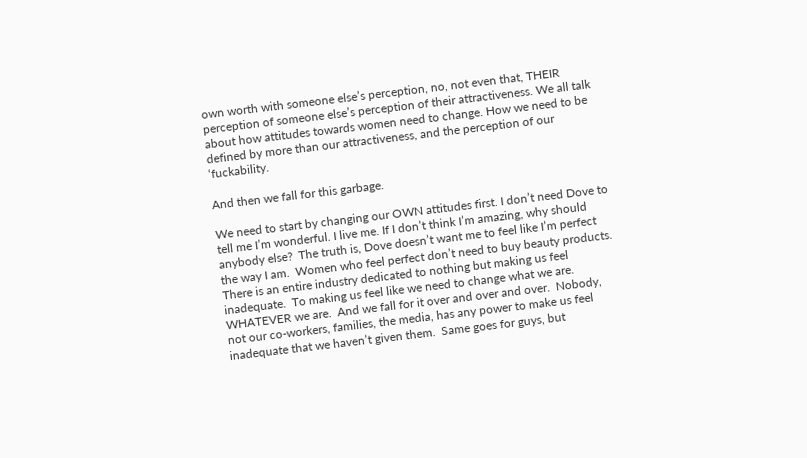own worth with someone else’s perception, no, not even that, THEIR perception of someone else’s perception of their attractiveness. We all talk about how attitudes towards women need to change. How we need to be defined by more than our attractiveness, and the perception of our ‘fuckability.

And then we fall for this garbage.

We need to start by changing our OWN attitudes first. I don’t need Dove to tell me I’m wonderful. I live me. If I don’t think I’m amazing, why should anybody else?  The truth is, Dove doesn’t want me to feel like I’m perfect the way I am.  Women who feel perfect don’t need to buy beauty products.  There is an entire industry dedicated to nothing but making us feel inadequate.  To making us feel like we need to change what we are.  WHATEVER we are.  And we fall for it over and over and over.  Nobody, not our co-workers, families, the media, has any power to make us feel inadequate that we haven’t given them.  Same goes for guys, but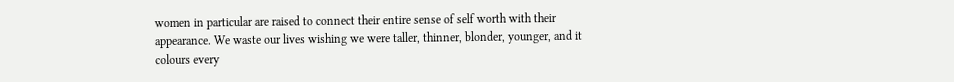women in particular are raised to connect their entire sense of self worth with their appearance. We waste our lives wishing we were taller, thinner, blonder, younger, and it colours every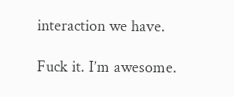interaction we have.

Fuck it. I’m awesome.